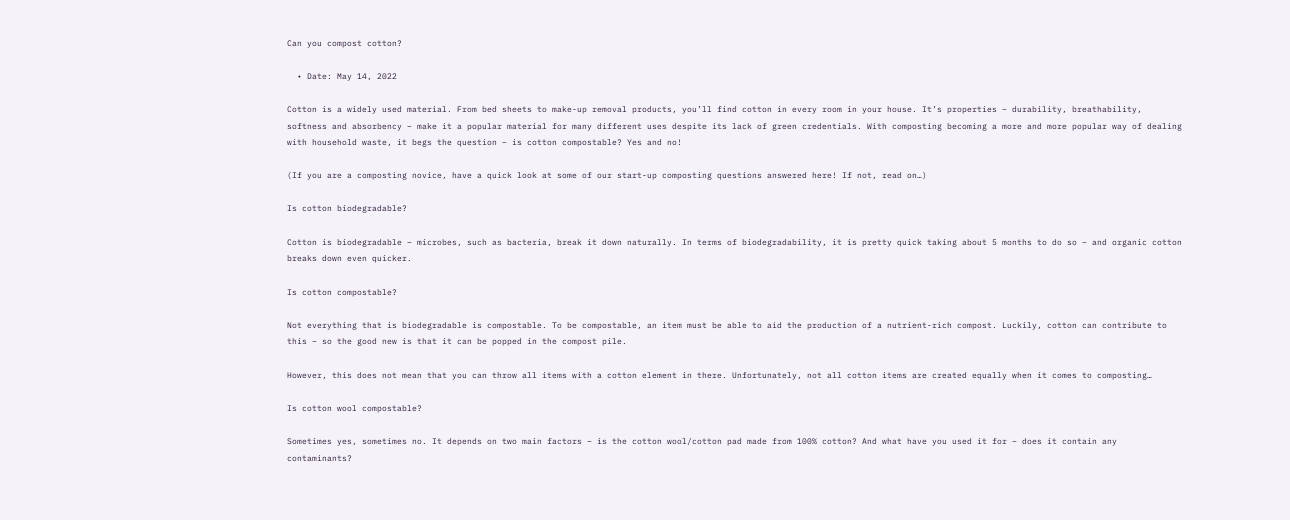Can you compost cotton?

  • Date: May 14, 2022

Cotton is a widely used material. From bed sheets to make-up removal products, you’ll find cotton in every room in your house. It’s properties – durability, breathability, softness and absorbency – make it a popular material for many different uses despite its lack of green credentials. With composting becoming a more and more popular way of dealing with household waste, it begs the question – is cotton compostable? Yes and no!

(If you are a composting novice, have a quick look at some of our start-up composting questions answered here! If not, read on…)

Is cotton biodegradable?

Cotton is biodegradable – microbes, such as bacteria, break it down naturally. In terms of biodegradability, it is pretty quick taking about 5 months to do so – and organic cotton breaks down even quicker.

Is cotton compostable?

Not everything that is biodegradable is compostable. To be compostable, an item must be able to aid the production of a nutrient-rich compost. Luckily, cotton can contribute to this – so the good new is that it can be popped in the compost pile.

However, this does not mean that you can throw all items with a cotton element in there. Unfortunately, not all cotton items are created equally when it comes to composting…

Is cotton wool compostable?

Sometimes yes, sometimes no. It depends on two main factors – is the cotton wool/cotton pad made from 100% cotton? And what have you used it for – does it contain any contaminants?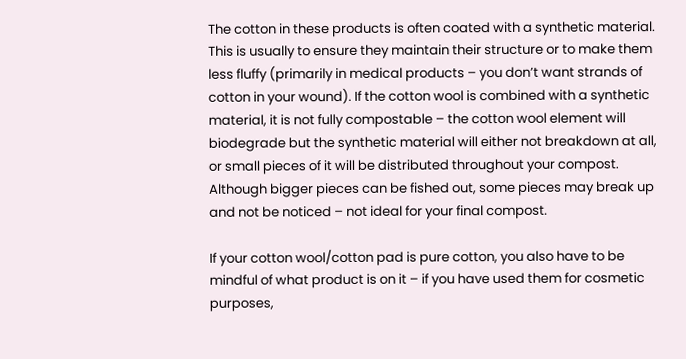The cotton in these products is often coated with a synthetic material. This is usually to ensure they maintain their structure or to make them less fluffy (primarily in medical products – you don’t want strands of cotton in your wound). If the cotton wool is combined with a synthetic material, it is not fully compostable – the cotton wool element will biodegrade but the synthetic material will either not breakdown at all, or small pieces of it will be distributed throughout your compost. Although bigger pieces can be fished out, some pieces may break up and not be noticed – not ideal for your final compost.

If your cotton wool/cotton pad is pure cotton, you also have to be mindful of what product is on it – if you have used them for cosmetic purposes,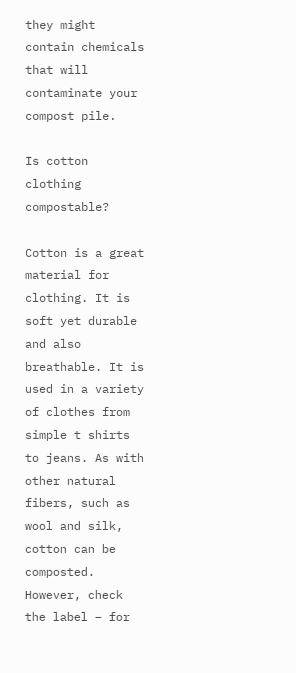they might contain chemicals that will contaminate your compost pile.

Is cotton clothing compostable?

Cotton is a great material for clothing. It is soft yet durable and also breathable. It is used in a variety of clothes from simple t shirts to jeans. As with other natural fibers, such as wool and silk, cotton can be composted. However, check the label – for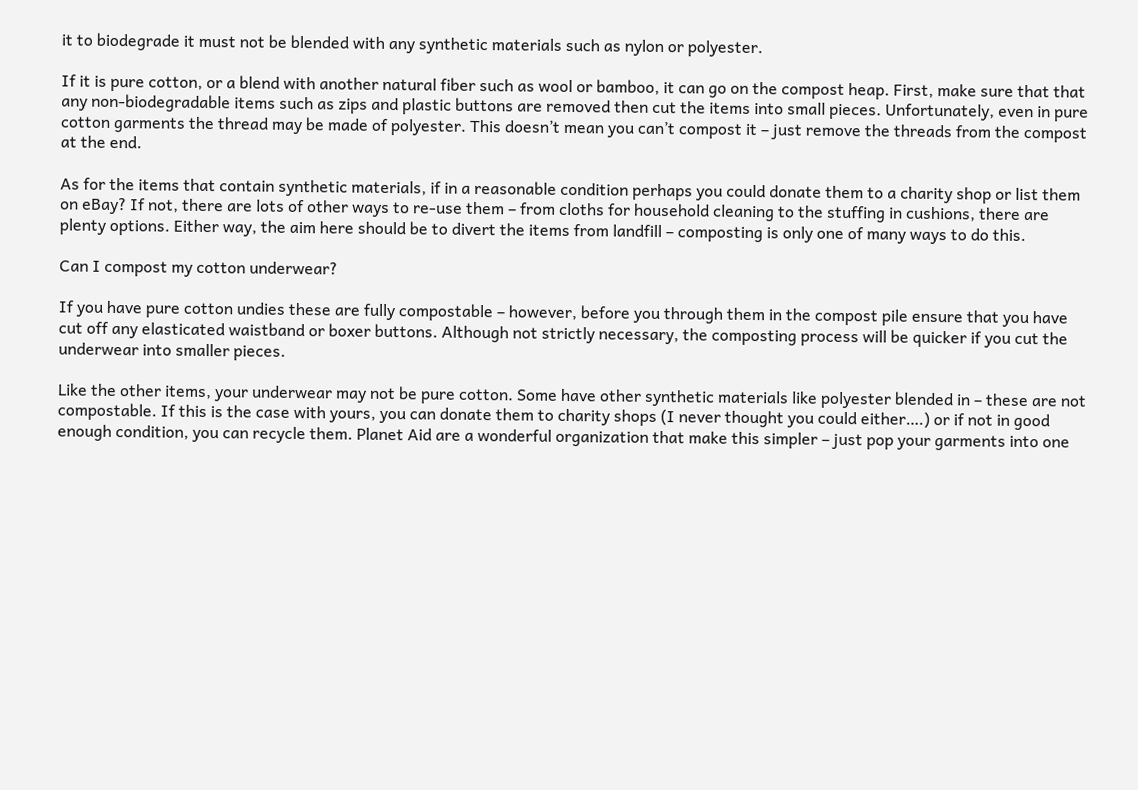it to biodegrade it must not be blended with any synthetic materials such as nylon or polyester.

If it is pure cotton, or a blend with another natural fiber such as wool or bamboo, it can go on the compost heap. First, make sure that that any non-biodegradable items such as zips and plastic buttons are removed then cut the items into small pieces. Unfortunately, even in pure cotton garments the thread may be made of polyester. This doesn’t mean you can’t compost it – just remove the threads from the compost at the end.

As for the items that contain synthetic materials, if in a reasonable condition perhaps you could donate them to a charity shop or list them on eBay? If not, there are lots of other ways to re-use them – from cloths for household cleaning to the stuffing in cushions, there are plenty options. Either way, the aim here should be to divert the items from landfill – composting is only one of many ways to do this.

Can I compost my cotton underwear?

If you have pure cotton undies these are fully compostable – however, before you through them in the compost pile ensure that you have cut off any elasticated waistband or boxer buttons. Although not strictly necessary, the composting process will be quicker if you cut the underwear into smaller pieces.

Like the other items, your underwear may not be pure cotton. Some have other synthetic materials like polyester blended in – these are not compostable. If this is the case with yours, you can donate them to charity shops (I never thought you could either….) or if not in good enough condition, you can recycle them. Planet Aid are a wonderful organization that make this simpler – just pop your garments into one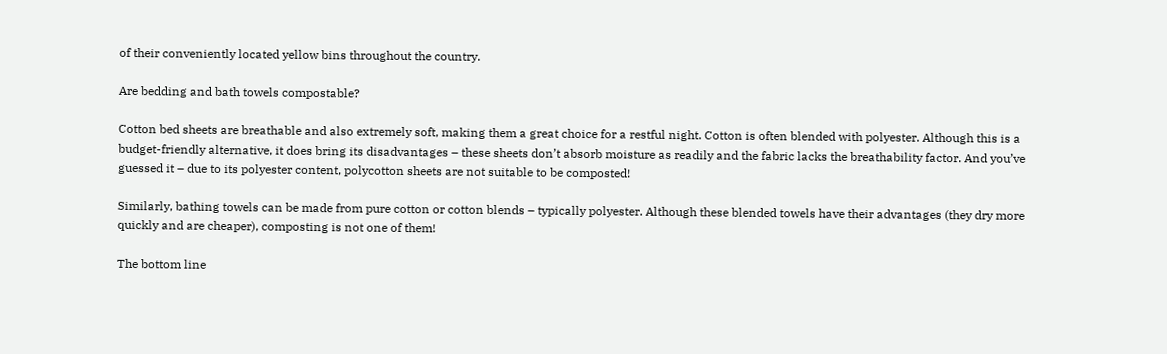of their conveniently located yellow bins throughout the country.

Are bedding and bath towels compostable?

Cotton bed sheets are breathable and also extremely soft, making them a great choice for a restful night. Cotton is often blended with polyester. Although this is a budget-friendly alternative, it does bring its disadvantages – these sheets don’t absorb moisture as readily and the fabric lacks the breathability factor. And you’ve guessed it – due to its polyester content, polycotton sheets are not suitable to be composted!

Similarly, bathing towels can be made from pure cotton or cotton blends – typically polyester. Although these blended towels have their advantages (they dry more quickly and are cheaper), composting is not one of them!

The bottom line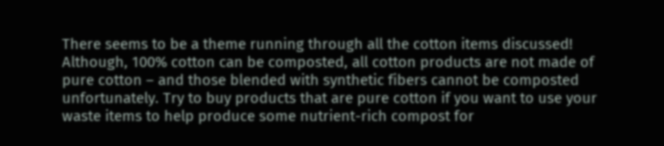There seems to be a theme running through all the cotton items discussed! Although, 100% cotton can be composted, all cotton products are not made of pure cotton – and those blended with synthetic fibers cannot be composted unfortunately. Try to buy products that are pure cotton if you want to use your waste items to help produce some nutrient-rich compost for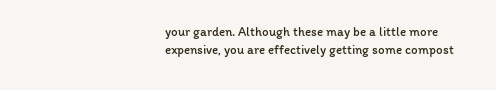your garden. Although these may be a little more expensive, you are effectively getting some compost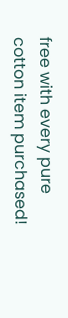free with every pure cotton item purchased!